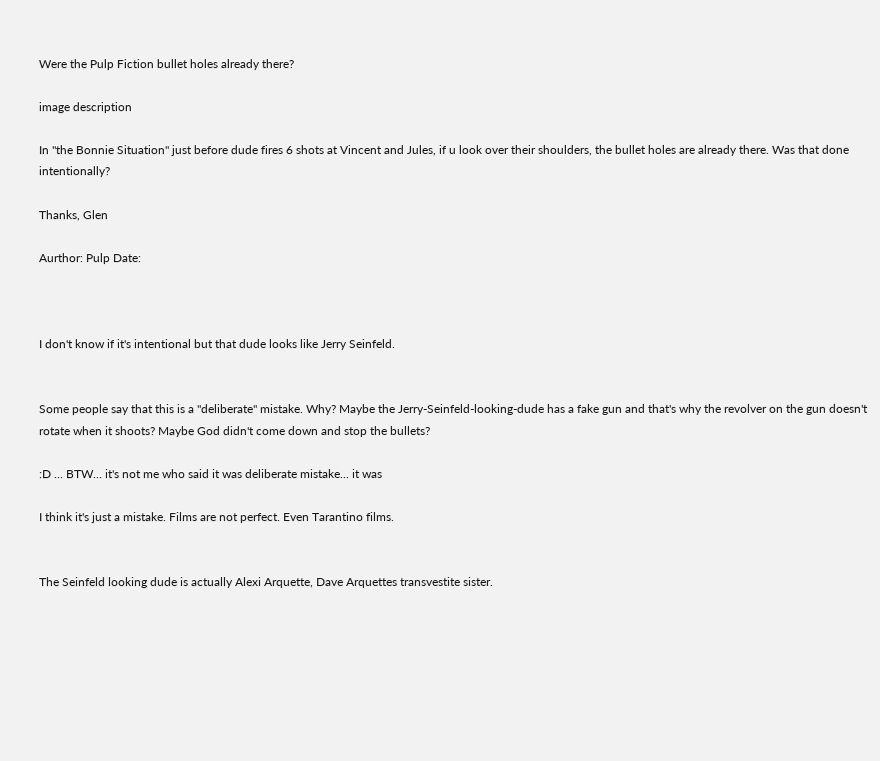Were the Pulp Fiction bullet holes already there?

image description

In "the Bonnie Situation" just before dude fires 6 shots at Vincent and Jules, if u look over their shoulders, the bullet holes are already there. Was that done intentionally?

Thanks, Glen

Aurthor: Pulp Date:



I don't know if it's intentional but that dude looks like Jerry Seinfeld.


Some people say that this is a "deliberate" mistake. Why? Maybe the Jerry-Seinfeld-looking-dude has a fake gun and that's why the revolver on the gun doesn't rotate when it shoots? Maybe God didn't come down and stop the bullets?

:D ... BTW... it's not me who said it was deliberate mistake... it was

I think it's just a mistake. Films are not perfect. Even Tarantino films.


The Seinfeld looking dude is actually Alexi Arquette, Dave Arquettes transvestite sister.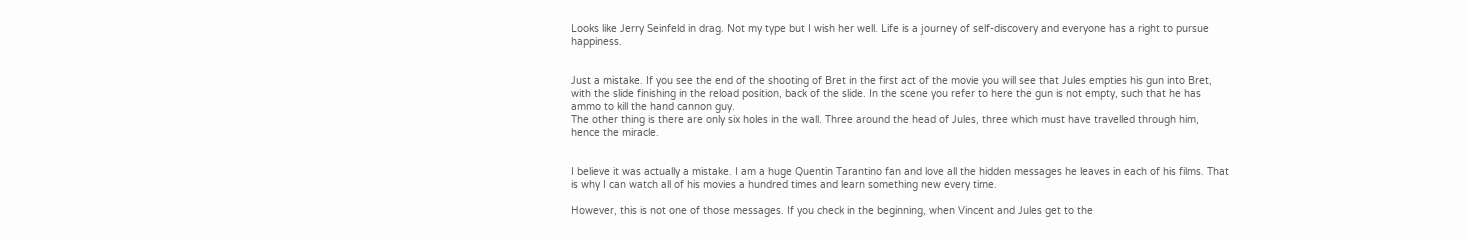Looks like Jerry Seinfeld in drag. Not my type but I wish her well. Life is a journey of self-discovery and everyone has a right to pursue happiness.


Just a mistake. If you see the end of the shooting of Bret in the first act of the movie you will see that Jules empties his gun into Bret, with the slide finishing in the reload position, back of the slide. In the scene you refer to here the gun is not empty, such that he has ammo to kill the hand cannon guy.
The other thing is there are only six holes in the wall. Three around the head of Jules, three which must have travelled through him, hence the miracle.


I believe it was actually a mistake. I am a huge Quentin Tarantino fan and love all the hidden messages he leaves in each of his films. That is why I can watch all of his movies a hundred times and learn something new every time.

However, this is not one of those messages. If you check in the beginning, when Vincent and Jules get to the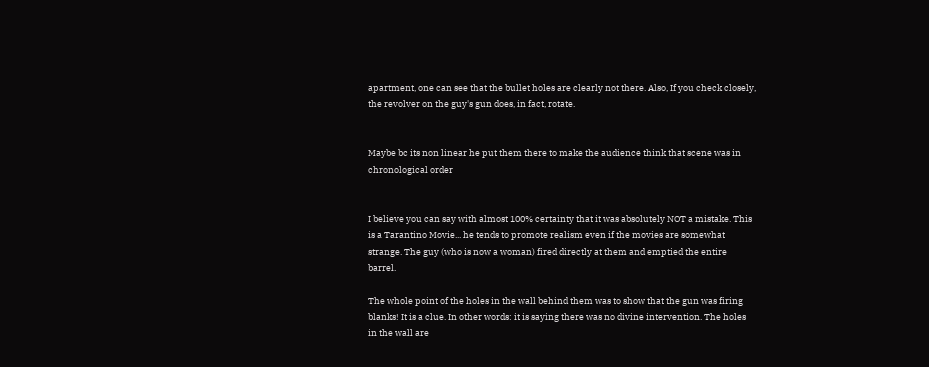apartment, one can see that the bullet holes are clearly not there. Also, If you check closely, the revolver on the guy's gun does, in fact, rotate.


Maybe bc its non linear he put them there to make the audience think that scene was in chronological order


I believe you can say with almost 100% certainty that it was absolutely NOT a mistake. This is a Tarantino Movie... he tends to promote realism even if the movies are somewhat strange. The guy (who is now a woman) fired directly at them and emptied the entire barrel.

The whole point of the holes in the wall behind them was to show that the gun was firing blanks! It is a clue. In other words: it is saying there was no divine intervention. The holes in the wall are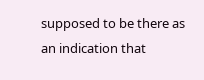supposed to be there as an indication that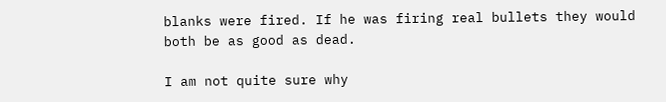blanks were fired. If he was firing real bullets they would both be as good as dead.

I am not quite sure why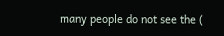many people do not see the (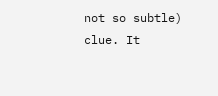not so subtle) clue. It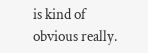is kind of obvious really.